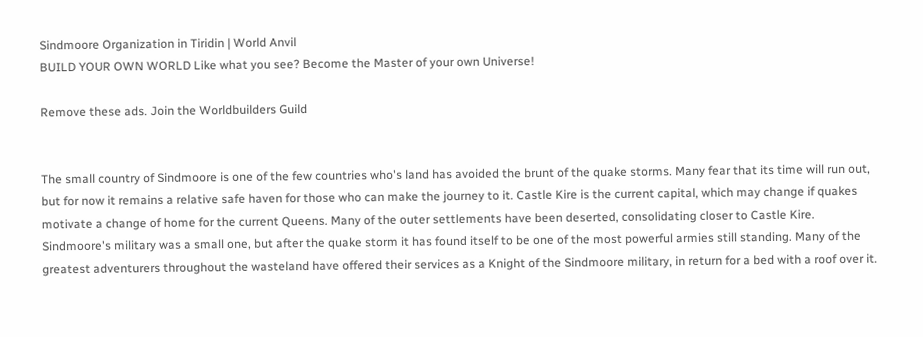Sindmoore Organization in Tiridin | World Anvil
BUILD YOUR OWN WORLD Like what you see? Become the Master of your own Universe!

Remove these ads. Join the Worldbuilders Guild


The small country of Sindmoore is one of the few countries who's land has avoided the brunt of the quake storms. Many fear that its time will run out, but for now it remains a relative safe haven for those who can make the journey to it. Castle Kire is the current capital, which may change if quakes motivate a change of home for the current Queens. Many of the outer settlements have been deserted, consolidating closer to Castle Kire.   Sindmoore's military was a small one, but after the quake storm it has found itself to be one of the most powerful armies still standing. Many of the greatest adventurers throughout the wasteland have offered their services as a Knight of the Sindmoore military, in return for a bed with a roof over it.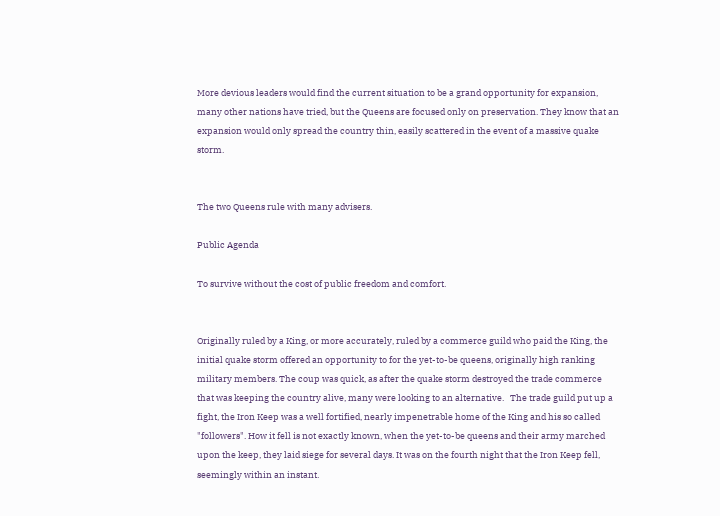More devious leaders would find the current situation to be a grand opportunity for expansion, many other nations have tried, but the Queens are focused only on preservation. They know that an expansion would only spread the country thin, easily scattered in the event of a massive quake storm.


The two Queens rule with many advisers.

Public Agenda

To survive without the cost of public freedom and comfort.


Originally ruled by a King, or more accurately, ruled by a commerce guild who paid the King, the initial quake storm offered an opportunity to for the yet-to-be queens, originally high ranking military members. The coup was quick, as after the quake storm destroyed the trade commerce that was keeping the country alive, many were looking to an alternative.   The trade guild put up a fight, the Iron Keep was a well fortified, nearly impenetrable home of the King and his so called "followers". How it fell is not exactly known, when the yet-to-be queens and their army marched upon the keep, they laid siege for several days. It was on the fourth night that the Iron Keep fell, seemingly within an instant.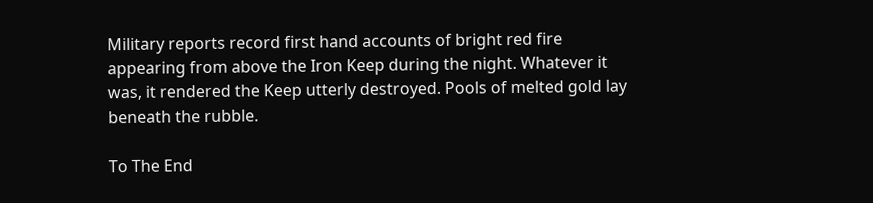Military reports record first hand accounts of bright red fire appearing from above the Iron Keep during the night. Whatever it was, it rendered the Keep utterly destroyed. Pools of melted gold lay beneath the rubble.

To The End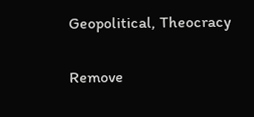Geopolitical, Theocracy

Remove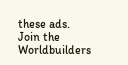these ads. Join the Worldbuilders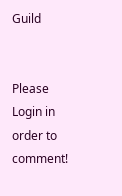Guild


Please Login in order to comment!